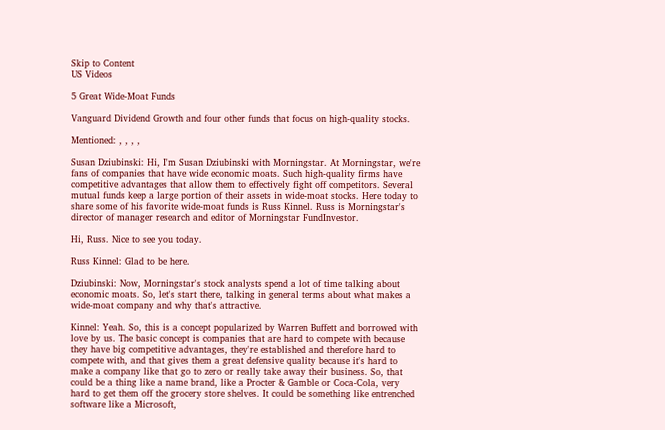Skip to Content
US Videos

5 Great Wide-Moat Funds

Vanguard Dividend Growth and four other funds that focus on high-quality stocks.

Mentioned: , , , ,

Susan Dziubinski: Hi, I'm Susan Dziubinski with Morningstar. At Morningstar, we're fans of companies that have wide economic moats. Such high-quality firms have competitive advantages that allow them to effectively fight off competitors. Several mutual funds keep a large portion of their assets in wide-moat stocks. Here today to share some of his favorite wide-moat funds is Russ Kinnel. Russ is Morningstar's director of manager research and editor of Morningstar FundInvestor.

Hi, Russ. Nice to see you today.

Russ Kinnel: Glad to be here.

Dziubinski: Now, Morningstar's stock analysts spend a lot of time talking about economic moats. So, let's start there, talking in general terms about what makes a wide-moat company and why that's attractive.

Kinnel: Yeah. So, this is a concept popularized by Warren Buffett and borrowed with love by us. The basic concept is companies that are hard to compete with because they have big competitive advantages, they're established and therefore hard to compete with, and that gives them a great defensive quality because it's hard to make a company like that go to zero or really take away their business. So, that could be a thing like a name brand, like a Procter & Gamble or Coca-Cola, very hard to get them off the grocery store shelves. It could be something like entrenched software like a Microsoft,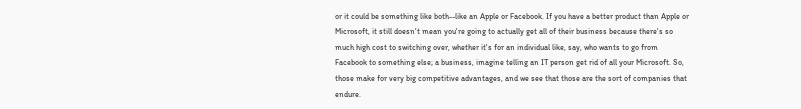or it could be something like both--like an Apple or Facebook. If you have a better product than Apple or Microsoft, it still doesn't mean you're going to actually get all of their business because there's so much high cost to switching over, whether it's for an individual like, say, who wants to go from Facebook to something else; a business, imagine telling an IT person get rid of all your Microsoft. So, those make for very big competitive advantages, and we see that those are the sort of companies that endure.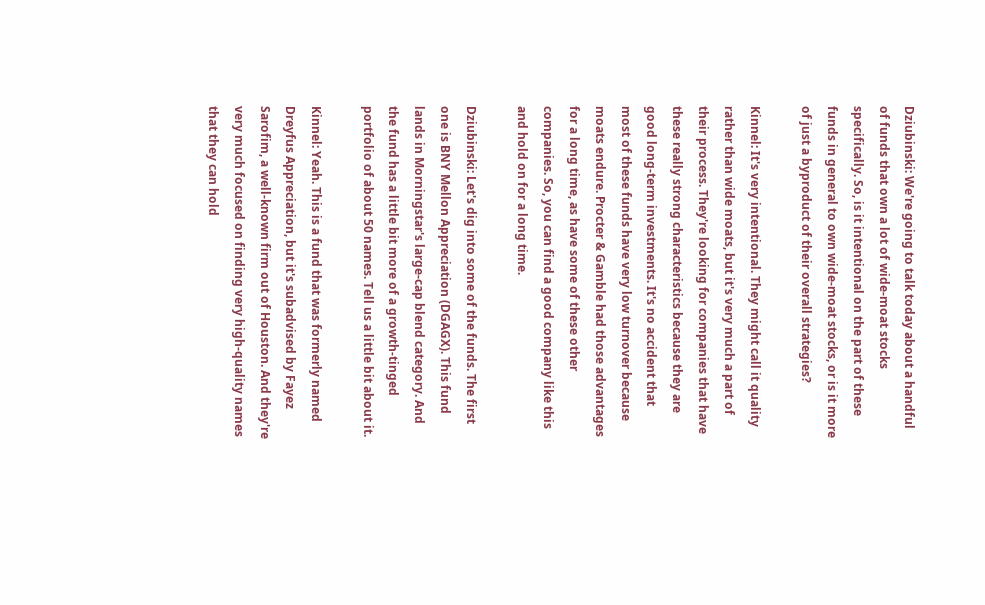Dziubinski: We're going to talk today about a handful of funds that own a lot of wide-moat stocks specifically. So, is it intentional on the part of these funds in general to own wide-moat stocks, or is it more of just a byproduct of their overall strategies?

Kinnel: It's very intentional. They might call it quality rather than wide moats, but it's very much a part of their process. They're looking for companies that have these really strong characteristics because they are good long-term investments. It's no accident that most of these funds have very low turnover because moats endure. Procter & Gamble had those advantages for a long time, as have some of these other companies. So, you can find a good company like this and hold on for a long time.

Dziubinski: Let's dig into some of the funds. The first one is BNY Mellon Appreciation (DGAGX). This fund lands in Morningstar's large-cap blend category. And the fund has a little bit more of a growth-tinged portfolio of about 50 names. Tell us a little bit about it.

Kinnel: Yeah. This is a fund that was formerly named Dreyfus Appreciation, but it's subadvised by Fayez Sarofim, a well-known firm out of Houston. And they're very much focused on finding very high-quality names that they can hold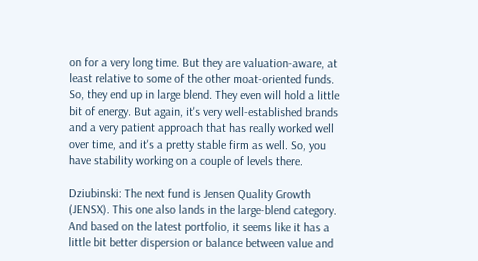on for a very long time. But they are valuation-aware, at least relative to some of the other moat-oriented funds. So, they end up in large blend. They even will hold a little bit of energy. But again, it's very well-established brands and a very patient approach that has really worked well over time, and it's a pretty stable firm as well. So, you have stability working on a couple of levels there.

Dziubinski: The next fund is Jensen Quality Growth (JENSX). This one also lands in the large-blend category. And based on the latest portfolio, it seems like it has a little bit better dispersion or balance between value and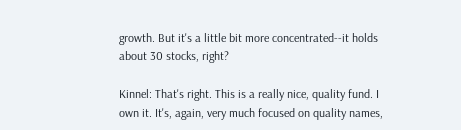growth. But it's a little bit more concentrated--it holds about 30 stocks, right?

Kinnel: That's right. This is a really nice, quality fund. I own it. It's, again, very much focused on quality names,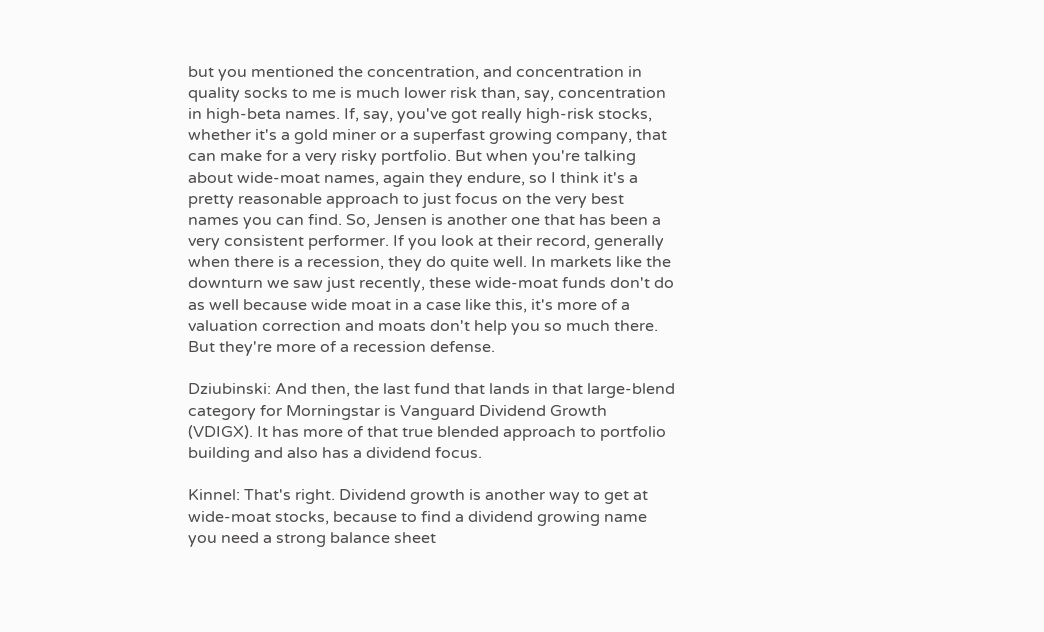but you mentioned the concentration, and concentration in quality socks to me is much lower risk than, say, concentration in high-beta names. If, say, you've got really high-risk stocks, whether it's a gold miner or a superfast growing company, that can make for a very risky portfolio. But when you're talking about wide-moat names, again they endure, so I think it's a pretty reasonable approach to just focus on the very best names you can find. So, Jensen is another one that has been a very consistent performer. If you look at their record, generally when there is a recession, they do quite well. In markets like the downturn we saw just recently, these wide-moat funds don't do as well because wide moat in a case like this, it's more of a valuation correction and moats don't help you so much there. But they're more of a recession defense.

Dziubinski: And then, the last fund that lands in that large-blend category for Morningstar is Vanguard Dividend Growth (VDIGX). It has more of that true blended approach to portfolio building and also has a dividend focus.

Kinnel: That's right. Dividend growth is another way to get at wide-moat stocks, because to find a dividend growing name you need a strong balance sheet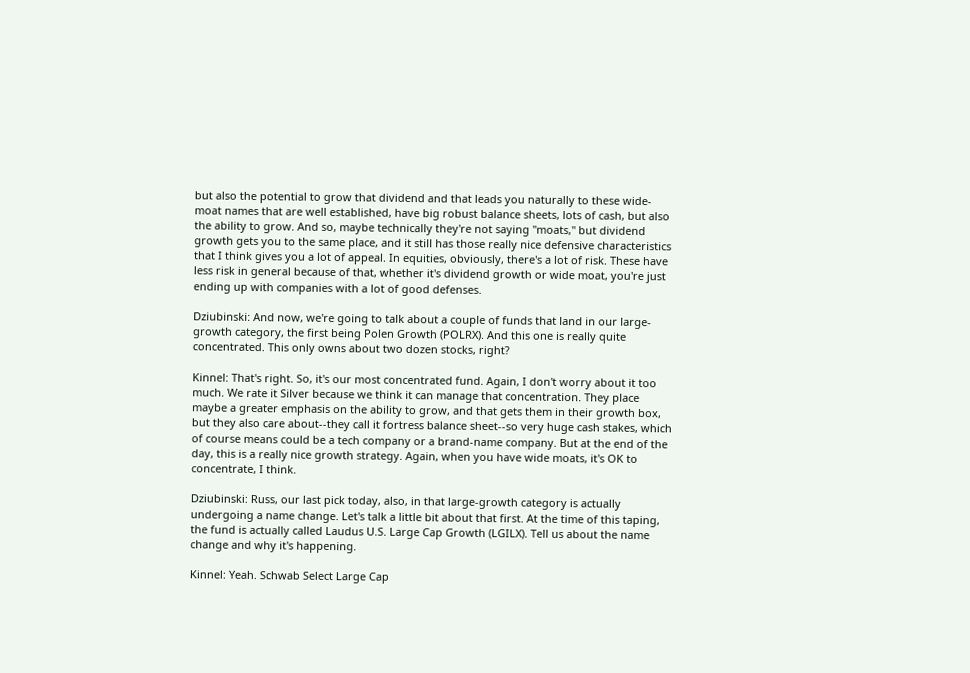but also the potential to grow that dividend and that leads you naturally to these wide-moat names that are well established, have big robust balance sheets, lots of cash, but also the ability to grow. And so, maybe technically they're not saying "moats," but dividend growth gets you to the same place, and it still has those really nice defensive characteristics that I think gives you a lot of appeal. In equities, obviously, there's a lot of risk. These have less risk in general because of that, whether it's dividend growth or wide moat, you're just ending up with companies with a lot of good defenses.

Dziubinski: And now, we're going to talk about a couple of funds that land in our large-growth category, the first being Polen Growth (POLRX). And this one is really quite concentrated. This only owns about two dozen stocks, right?

Kinnel: That's right. So, it's our most concentrated fund. Again, I don't worry about it too much. We rate it Silver because we think it can manage that concentration. They place maybe a greater emphasis on the ability to grow, and that gets them in their growth box, but they also care about--they call it fortress balance sheet--so very huge cash stakes, which of course means could be a tech company or a brand-name company. But at the end of the day, this is a really nice growth strategy. Again, when you have wide moats, it's OK to concentrate, I think.

Dziubinski: Russ, our last pick today, also, in that large-growth category is actually undergoing a name change. Let's talk a little bit about that first. At the time of this taping, the fund is actually called Laudus U.S. Large Cap Growth (LGILX). Tell us about the name change and why it's happening.

Kinnel: Yeah. Schwab Select Large Cap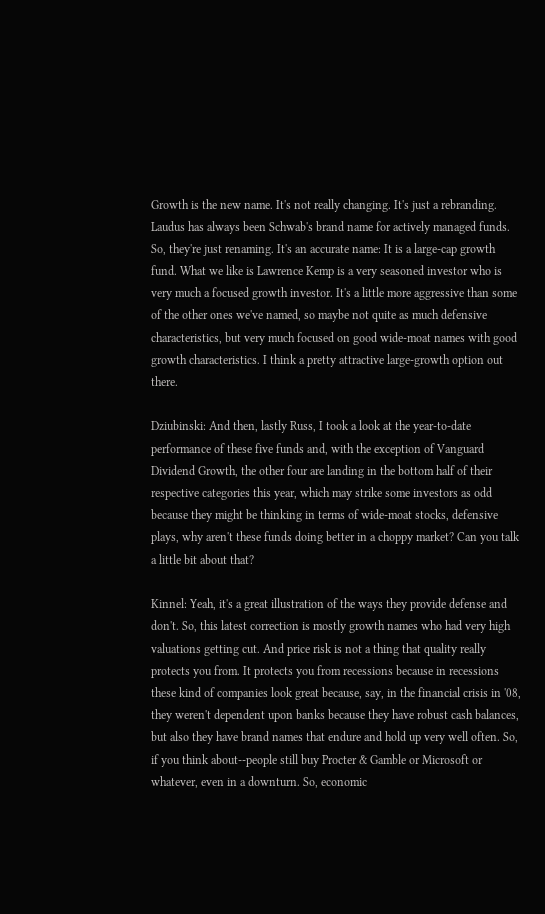Growth is the new name. It's not really changing. It's just a rebranding. Laudus has always been Schwab's brand name for actively managed funds. So, they're just renaming. It's an accurate name: It is a large-cap growth fund. What we like is Lawrence Kemp is a very seasoned investor who is very much a focused growth investor. It's a little more aggressive than some of the other ones we've named, so maybe not quite as much defensive characteristics, but very much focused on good wide-moat names with good growth characteristics. I think a pretty attractive large-growth option out there.

Dziubinski: And then, lastly Russ, I took a look at the year-to-date performance of these five funds and, with the exception of Vanguard Dividend Growth, the other four are landing in the bottom half of their respective categories this year, which may strike some investors as odd because they might be thinking in terms of wide-moat stocks, defensive plays, why aren't these funds doing better in a choppy market? Can you talk a little bit about that?

Kinnel: Yeah, it's a great illustration of the ways they provide defense and don't. So, this latest correction is mostly growth names who had very high valuations getting cut. And price risk is not a thing that quality really protects you from. It protects you from recessions because in recessions these kind of companies look great because, say, in the financial crisis in '08, they weren't dependent upon banks because they have robust cash balances, but also they have brand names that endure and hold up very well often. So, if you think about--people still buy Procter & Gamble or Microsoft or whatever, even in a downturn. So, economic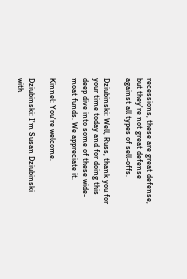recessions, these are great defense, but they're not great defense against all types of sell-offs.

Dziubinski: Well, Russ, thank you for your time today and for doing this deep dive into some of these wide-moat funds. We appreciate it.

Kinnel: You're welcome.

Dziubinski: I'm Susan Dziubinski with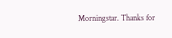Morningstar. Thanks for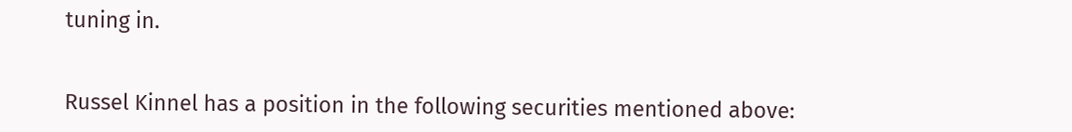tuning in.


Russel Kinnel has a position in the following securities mentioned above: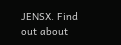JENSX. Find out about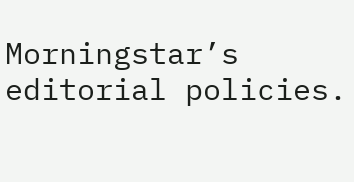Morningstar’s editorial policies.